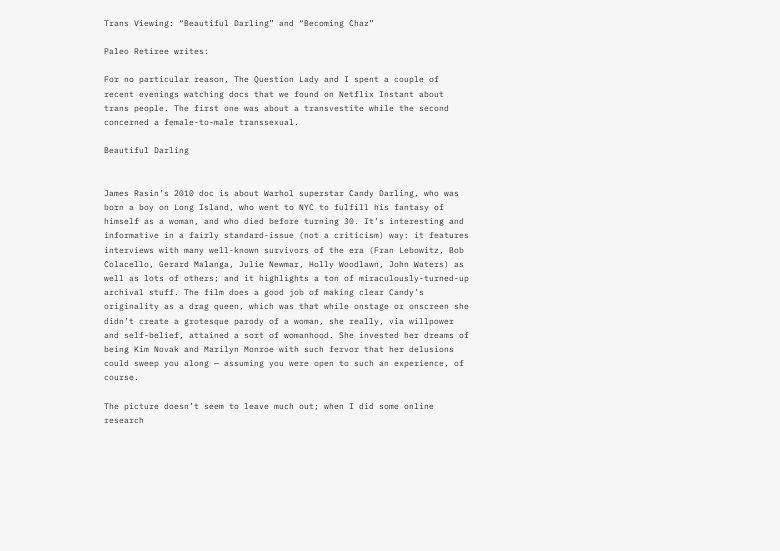Trans Viewing: “Beautiful Darling” and “Becoming Chaz”

Paleo Retiree writes:

For no particular reason, The Question Lady and I spent a couple of recent evenings watching docs that we found on Netflix Instant about trans people. The first one was about a transvestite while the second concerned a female-to-male transsexual.

Beautiful Darling


James Rasin’s 2010 doc is about Warhol superstar Candy Darling, who was born a boy on Long Island, who went to NYC to fulfill his fantasy of himself as a woman, and who died before turning 30. It’s interesting and informative in a fairly standard-issue (not a criticism) way: it features interviews with many well-known survivors of the era (Fran Lebowitz, Bob Colacello, Gerard Malanga, Julie Newmar, Holly Woodlawn, John Waters) as well as lots of others; and it highlights a ton of miraculously-turned-up archival stuff. The film does a good job of making clear Candy’s originality as a drag queen, which was that while onstage or onscreen she didn’t create a grotesque parody of a woman, she really, via willpower and self-belief, attained a sort of womanhood. She invested her dreams of being Kim Novak and Marilyn Monroe with such fervor that her delusions could sweep you along — assuming you were open to such an experience, of course.

The picture doesn’t seem to leave much out; when I did some online research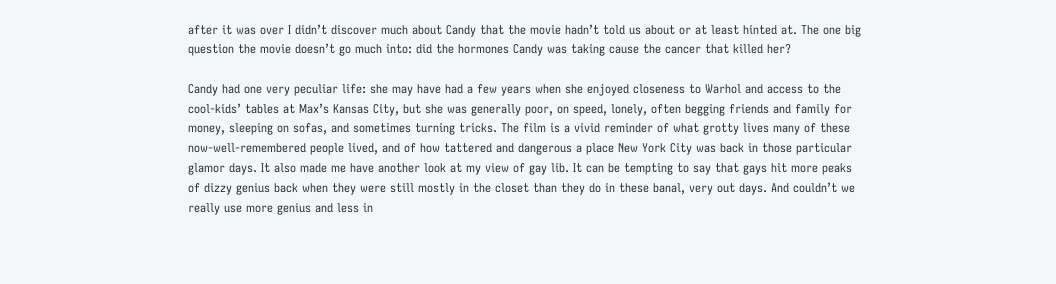after it was over I didn’t discover much about Candy that the movie hadn’t told us about or at least hinted at. The one big question the movie doesn’t go much into: did the hormones Candy was taking cause the cancer that killed her?

Candy had one very peculiar life: she may have had a few years when she enjoyed closeness to Warhol and access to the cool-kids’ tables at Max’s Kansas City, but she was generally poor, on speed, lonely, often begging friends and family for money, sleeping on sofas, and sometimes turning tricks. The film is a vivid reminder of what grotty lives many of these now-well-remembered people lived, and of how tattered and dangerous a place New York City was back in those particular glamor days. It also made me have another look at my view of gay lib. It can be tempting to say that gays hit more peaks of dizzy genius back when they were still mostly in the closet than they do in these banal, very out days. And couldn’t we really use more genius and less in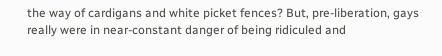the way of cardigans and white picket fences? But, pre-liberation, gays really were in near-constant danger of being ridiculed and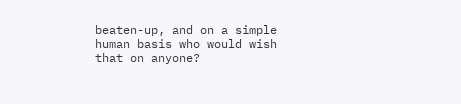beaten-up, and on a simple human basis who would wish that on anyone?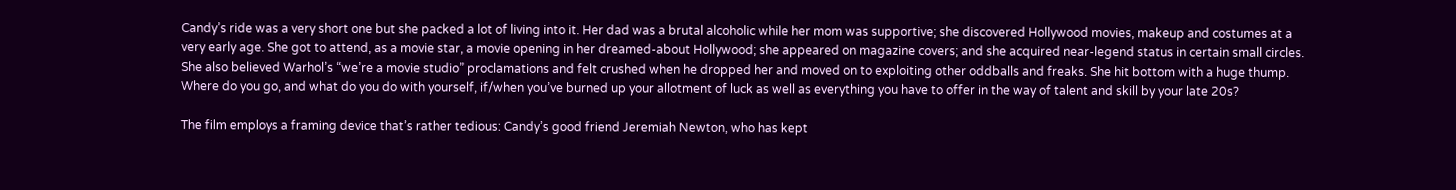Candy’s ride was a very short one but she packed a lot of living into it. Her dad was a brutal alcoholic while her mom was supportive; she discovered Hollywood movies, makeup and costumes at a very early age. She got to attend, as a movie star, a movie opening in her dreamed-about Hollywood; she appeared on magazine covers; and she acquired near-legend status in certain small circles. She also believed Warhol’s “we’re a movie studio” proclamations and felt crushed when he dropped her and moved on to exploiting other oddballs and freaks. She hit bottom with a huge thump. Where do you go, and what do you do with yourself, if/when you’ve burned up your allotment of luck as well as everything you have to offer in the way of talent and skill by your late 20s?

The film employs a framing device that’s rather tedious: Candy’s good friend Jeremiah Newton, who has kept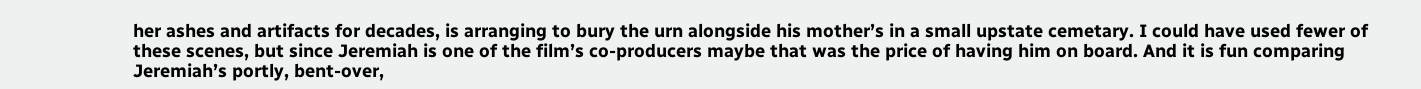her ashes and artifacts for decades, is arranging to bury the urn alongside his mother’s in a small upstate cemetary. I could have used fewer of these scenes, but since Jeremiah is one of the film’s co-producers maybe that was the price of having him on board. And it is fun comparing Jeremiah’s portly, bent-over,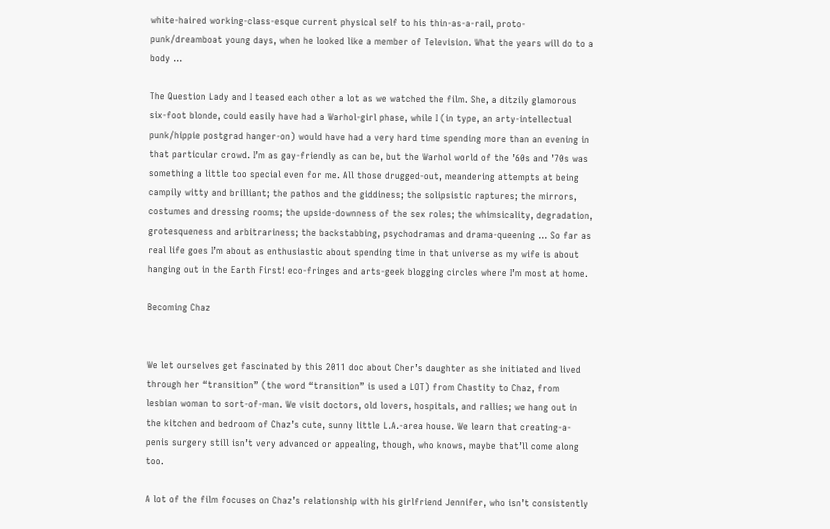white-haired working-class-esque current physical self to his thin-as-a-rail, proto-punk/dreamboat young days, when he looked like a member of Television. What the years will do to a body …

The Question Lady and I teased each other a lot as we watched the film. She, a ditzily glamorous six-foot blonde, could easily have had a Warhol-girl phase, while I (in type, an arty-intellectual punk/hippie postgrad hanger-on) would have had a very hard time spending more than an evening in that particular crowd. I’m as gay-friendly as can be, but the Warhol world of the ’60s and ’70s was something a little too special even for me. All those drugged-out, meandering attempts at being campily witty and brilliant; the pathos and the giddiness; the solipsistic raptures; the mirrors, costumes and dressing rooms; the upside-downness of the sex roles; the whimsicality, degradation, grotesqueness and arbitrariness; the backstabbing, psychodramas and drama-queening … So far as real life goes I’m about as enthusiastic about spending time in that universe as my wife is about hanging out in the Earth First! eco-fringes and arts-geek blogging circles where I’m most at home.

Becoming Chaz


We let ourselves get fascinated by this 2011 doc about Cher’s daughter as she initiated and lived through her “transition” (the word “transition” is used a LOT) from Chastity to Chaz, from lesbian woman to sort-of-man. We visit doctors, old lovers, hospitals, and rallies; we hang out in the kitchen and bedroom of Chaz’s cute, sunny little L.A.-area house. We learn that creating-a-penis surgery still isn’t very advanced or appealing, though, who knows, maybe that’ll come along too.

A lot of the film focuses on Chaz’s relationship with his girlfriend Jennifer, who isn’t consistently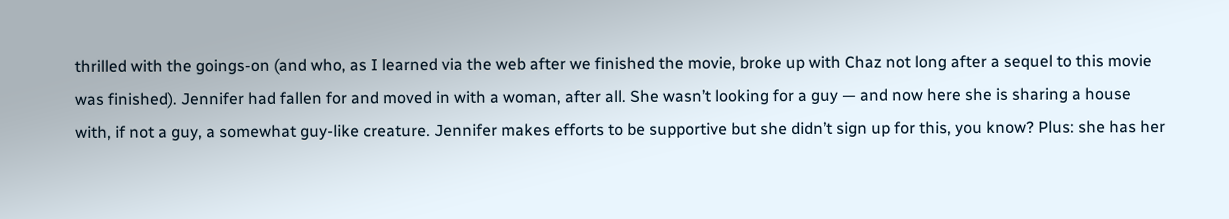thrilled with the goings-on (and who, as I learned via the web after we finished the movie, broke up with Chaz not long after a sequel to this movie was finished). Jennifer had fallen for and moved in with a woman, after all. She wasn’t looking for a guy — and now here she is sharing a house with, if not a guy, a somewhat guy-like creature. Jennifer makes efforts to be supportive but she didn’t sign up for this, you know? Plus: she has her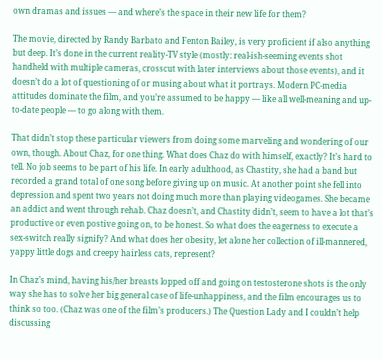own dramas and issues — and where’s the space in their new life for them?

The movie, directed by Randy Barbato and Fenton Bailey, is very proficient if also anything but deep. It’s done in the current reality-TV style (mostly: real-ish-seeming events shot handheld with multiple cameras, crosscut with later interviews about those events), and it doesn’t do a lot of questioning of or musing about what it portrays. Modern PC-media attitudes dominate the film, and you’re assumed to be happy — like all well-meaning and up-to-date people — to go along with them.

That didn’t stop these particular viewers from doing some marveling and wondering of our own, though. About Chaz, for one thing. What does Chaz do with himself, exactly? It’s hard to tell. No job seems to be part of his life. In early adulthood, as Chastity, she had a band but recorded a grand total of one song before giving up on music. At another point she fell into depression and spent two years not doing much more than playing videogames. She became an addict and went through rehab. Chaz doesn’t, and Chastity didn’t, seem to have a lot that’s productive or even postive going on, to be honest. So what does the eagerness to execute a sex-switch really signify? And what does her obesity, let alone her collection of ill-mannered, yappy little dogs and creepy hairless cats, represent?

In Chaz’s mind, having his/her breasts lopped off and going on testosterone shots is the only way she has to solve her big general case of life-unhappiness, and the film encourages us to think so too. (Chaz was one of the film’s producers.) The Question Lady and I couldn’t help discussing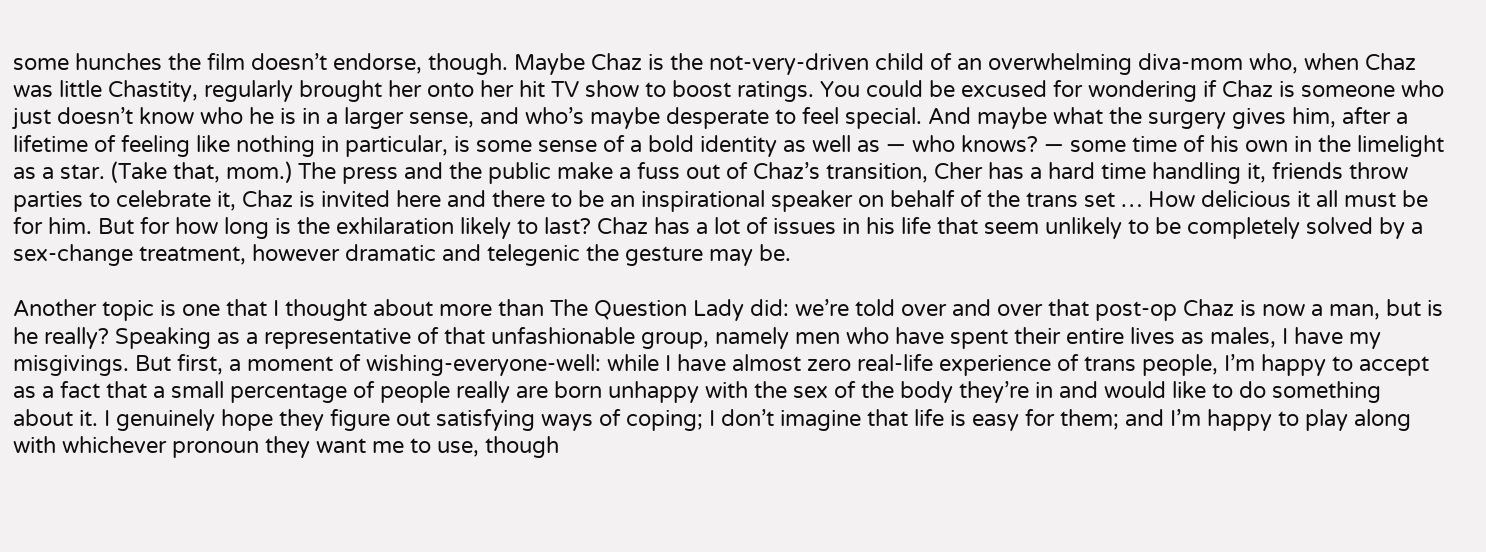some hunches the film doesn’t endorse, though. Maybe Chaz is the not-very-driven child of an overwhelming diva-mom who, when Chaz was little Chastity, regularly brought her onto her hit TV show to boost ratings. You could be excused for wondering if Chaz is someone who just doesn’t know who he is in a larger sense, and who’s maybe desperate to feel special. And maybe what the surgery gives him, after a lifetime of feeling like nothing in particular, is some sense of a bold identity as well as — who knows? — some time of his own in the limelight as a star. (Take that, mom.) The press and the public make a fuss out of Chaz’s transition, Cher has a hard time handling it, friends throw parties to celebrate it, Chaz is invited here and there to be an inspirational speaker on behalf of the trans set … How delicious it all must be for him. But for how long is the exhilaration likely to last? Chaz has a lot of issues in his life that seem unlikely to be completely solved by a sex-change treatment, however dramatic and telegenic the gesture may be.

Another topic is one that I thought about more than The Question Lady did: we’re told over and over that post-op Chaz is now a man, but is he really? Speaking as a representative of that unfashionable group, namely men who have spent their entire lives as males, I have my misgivings. But first, a moment of wishing-everyone-well: while I have almost zero real-life experience of trans people, I’m happy to accept as a fact that a small percentage of people really are born unhappy with the sex of the body they’re in and would like to do something about it. I genuinely hope they figure out satisfying ways of coping; I don’t imagine that life is easy for them; and I’m happy to play along with whichever pronoun they want me to use, though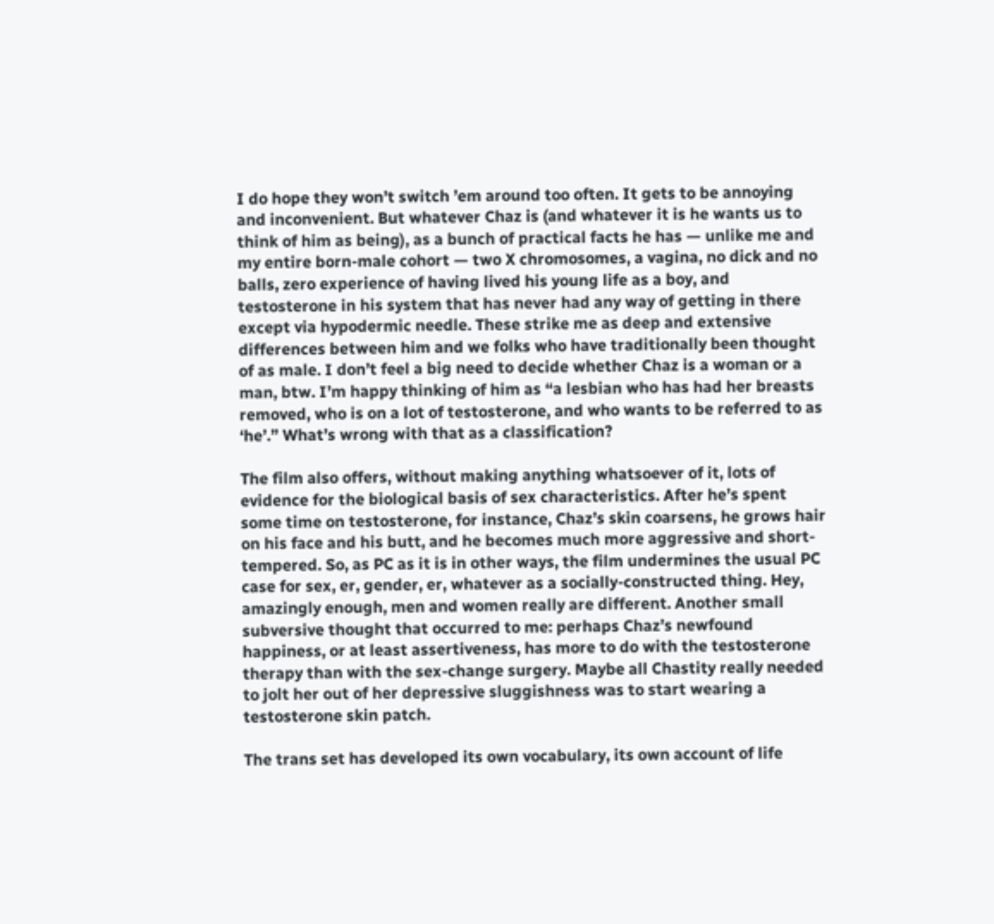I do hope they won’t switch ’em around too often. It gets to be annoying and inconvenient. But whatever Chaz is (and whatever it is he wants us to think of him as being), as a bunch of practical facts he has — unlike me and my entire born-male cohort — two X chromosomes, a vagina, no dick and no balls, zero experience of having lived his young life as a boy, and testosterone in his system that has never had any way of getting in there except via hypodermic needle. These strike me as deep and extensive differences between him and we folks who have traditionally been thought of as male. I don’t feel a big need to decide whether Chaz is a woman or a man, btw. I’m happy thinking of him as “a lesbian who has had her breasts removed, who is on a lot of testosterone, and who wants to be referred to as ‘he’.” What’s wrong with that as a classification?

The film also offers, without making anything whatsoever of it, lots of evidence for the biological basis of sex characteristics. After he’s spent some time on testosterone, for instance, Chaz’s skin coarsens, he grows hair on his face and his butt, and he becomes much more aggressive and short-tempered. So, as PC as it is in other ways, the film undermines the usual PC case for sex, er, gender, er, whatever as a socially-constructed thing. Hey, amazingly enough, men and women really are different. Another small subversive thought that occurred to me: perhaps Chaz’s newfound happiness, or at least assertiveness, has more to do with the testosterone therapy than with the sex-change surgery. Maybe all Chastity really needed to jolt her out of her depressive sluggishness was to start wearing a testosterone skin patch.

The trans set has developed its own vocabulary, its own account of life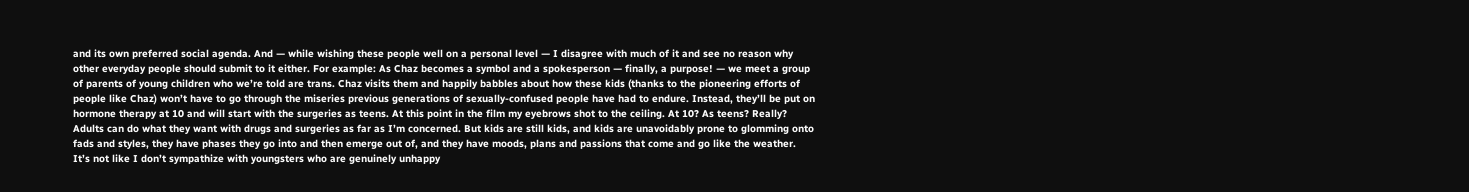and its own preferred social agenda. And — while wishing these people well on a personal level — I disagree with much of it and see no reason why other everyday people should submit to it either. For example: As Chaz becomes a symbol and a spokesperson — finally, a purpose! — we meet a group of parents of young children who we’re told are trans. Chaz visits them and happily babbles about how these kids (thanks to the pioneering efforts of people like Chaz) won’t have to go through the miseries previous generations of sexually-confused people have had to endure. Instead, they’ll be put on hormone therapy at 10 and will start with the surgeries as teens. At this point in the film my eyebrows shot to the ceiling. At 10? As teens? Really? Adults can do what they want with drugs and surgeries as far as I’m concerned. But kids are still kids, and kids are unavoidably prone to glomming onto fads and styles, they have phases they go into and then emerge out of, and they have moods, plans and passions that come and go like the weather. It’s not like I don’t sympathize with youngsters who are genuinely unhappy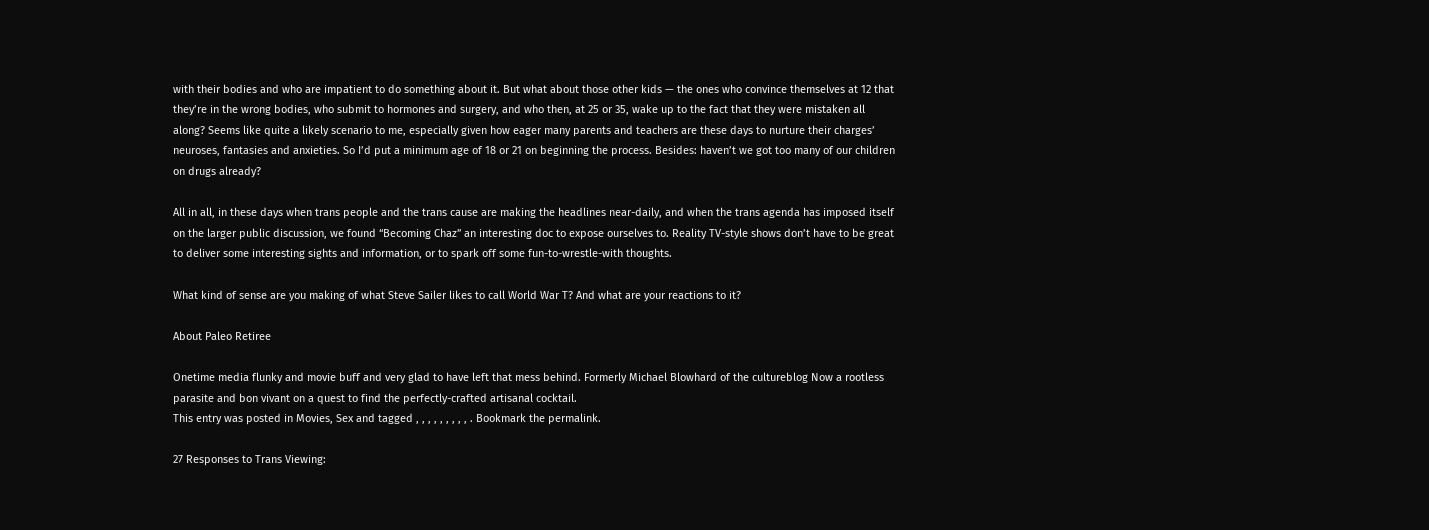with their bodies and who are impatient to do something about it. But what about those other kids — the ones who convince themselves at 12 that they’re in the wrong bodies, who submit to hormones and surgery, and who then, at 25 or 35, wake up to the fact that they were mistaken all along? Seems like quite a likely scenario to me, especially given how eager many parents and teachers are these days to nurture their charges’ neuroses, fantasies and anxieties. So I’d put a minimum age of 18 or 21 on beginning the process. Besides: haven’t we got too many of our children on drugs already?

All in all, in these days when trans people and the trans cause are making the headlines near-daily, and when the trans agenda has imposed itself on the larger public discussion, we found “Becoming Chaz” an interesting doc to expose ourselves to. Reality TV-style shows don’t have to be great to deliver some interesting sights and information, or to spark off some fun-to-wrestle-with thoughts.

What kind of sense are you making of what Steve Sailer likes to call World War T? And what are your reactions to it?

About Paleo Retiree

Onetime media flunky and movie buff and very glad to have left that mess behind. Formerly Michael Blowhard of the cultureblog Now a rootless parasite and bon vivant on a quest to find the perfectly-crafted artisanal cocktail.
This entry was posted in Movies, Sex and tagged , , , , , , , , , . Bookmark the permalink.

27 Responses to Trans Viewing: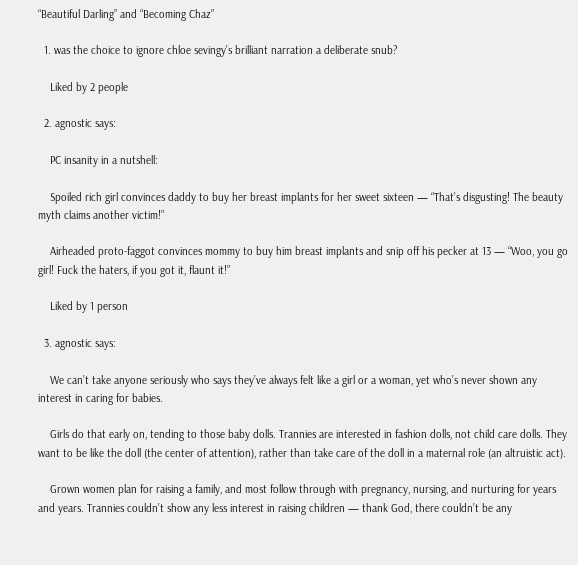“Beautiful Darling” and “Becoming Chaz”

  1. was the choice to ignore chloe sevingy’s brilliant narration a deliberate snub?

    Liked by 2 people

  2. agnostic says:

    PC insanity in a nutshell:

    Spoiled rich girl convinces daddy to buy her breast implants for her sweet sixteen — “That’s disgusting! The beauty myth claims another victim!”

    Airheaded proto-faggot convinces mommy to buy him breast implants and snip off his pecker at 13 — “Woo, you go girl! Fuck the haters, if you got it, flaunt it!”

    Liked by 1 person

  3. agnostic says:

    We can’t take anyone seriously who says they’ve always felt like a girl or a woman, yet who’s never shown any interest in caring for babies.

    Girls do that early on, tending to those baby dolls. Trannies are interested in fashion dolls, not child care dolls. They want to be like the doll (the center of attention), rather than take care of the doll in a maternal role (an altruistic act).

    Grown women plan for raising a family, and most follow through with pregnancy, nursing, and nurturing for years and years. Trannies couldn’t show any less interest in raising children — thank God, there couldn’t be any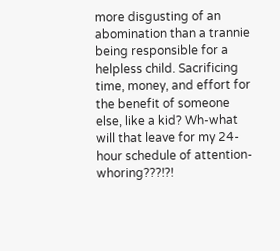more disgusting of an abomination than a trannie being responsible for a helpless child. Sacrificing time, money, and effort for the benefit of someone else, like a kid? Wh-what will that leave for my 24-hour schedule of attention-whoring???!?!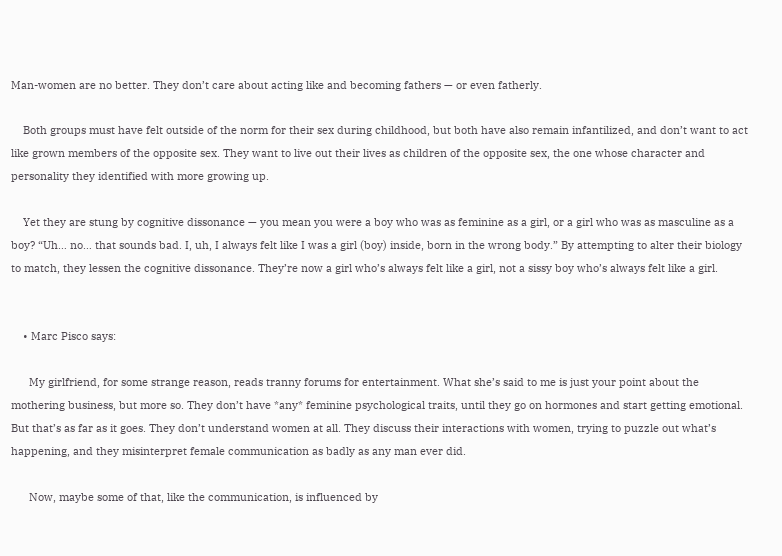Man-women are no better. They don’t care about acting like and becoming fathers — or even fatherly.

    Both groups must have felt outside of the norm for their sex during childhood, but both have also remain infantilized, and don’t want to act like grown members of the opposite sex. They want to live out their lives as children of the opposite sex, the one whose character and personality they identified with more growing up.

    Yet they are stung by cognitive dissonance — you mean you were a boy who was as feminine as a girl, or a girl who was as masculine as a boy? “Uh… no… that sounds bad. I, uh, I always felt like I was a girl (boy) inside, born in the wrong body.” By attempting to alter their biology to match, they lessen the cognitive dissonance. They’re now a girl who’s always felt like a girl, not a sissy boy who’s always felt like a girl.


    • Marc Pisco says:

      My girlfriend, for some strange reason, reads tranny forums for entertainment. What she’s said to me is just your point about the mothering business, but more so. They don’t have *any* feminine psychological traits, until they go on hormones and start getting emotional. But that’s as far as it goes. They don’t understand women at all. They discuss their interactions with women, trying to puzzle out what’s happening, and they misinterpret female communication as badly as any man ever did.

      Now, maybe some of that, like the communication, is influenced by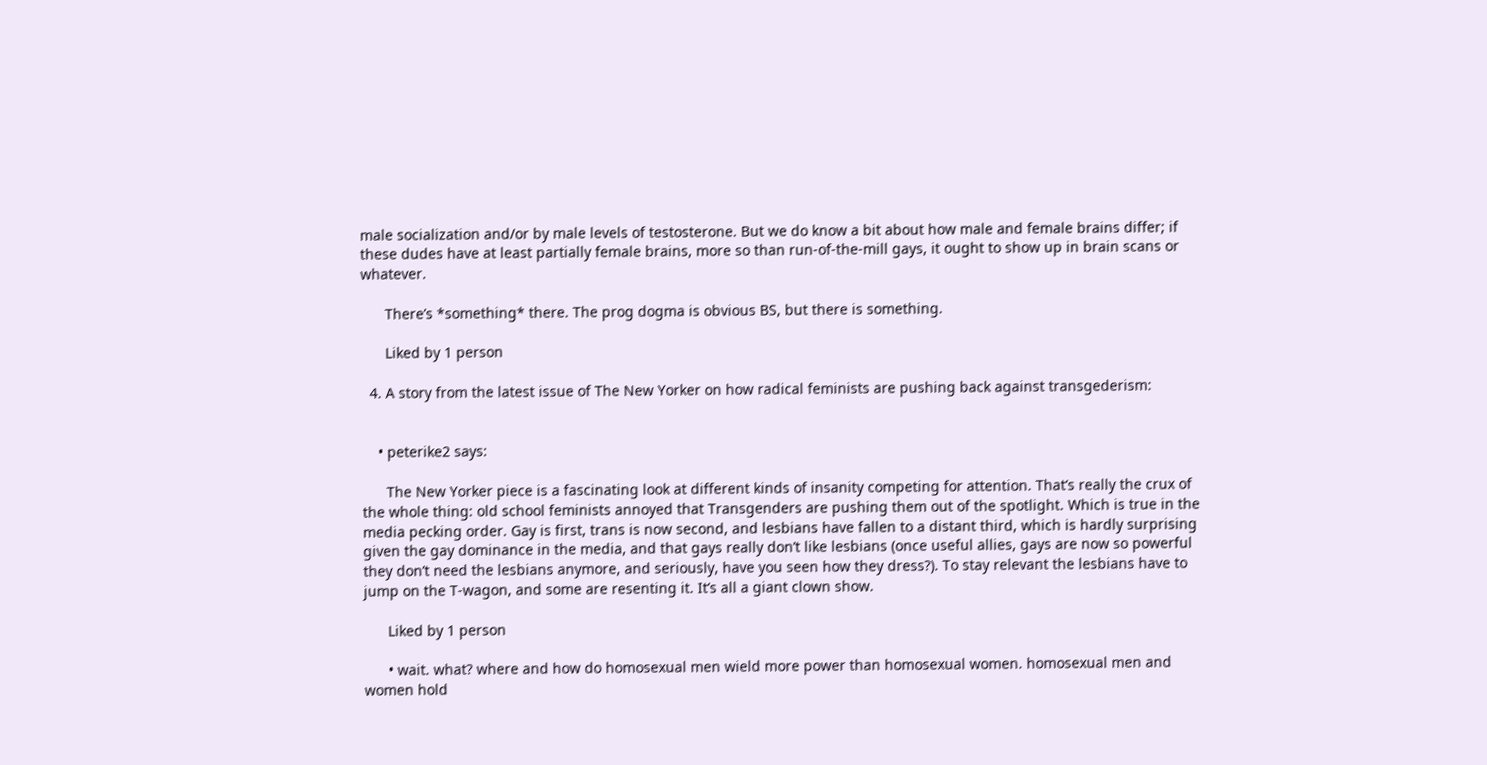male socialization and/or by male levels of testosterone. But we do know a bit about how male and female brains differ; if these dudes have at least partially female brains, more so than run-of-the-mill gays, it ought to show up in brain scans or whatever.

      There’s *something* there. The prog dogma is obvious BS, but there is something.

      Liked by 1 person

  4. A story from the latest issue of The New Yorker on how radical feminists are pushing back against transgederism:


    • peterike2 says:

      The New Yorker piece is a fascinating look at different kinds of insanity competing for attention. That’s really the crux of the whole thing: old school feminists annoyed that Transgenders are pushing them out of the spotlight. Which is true in the media pecking order. Gay is first, trans is now second, and lesbians have fallen to a distant third, which is hardly surprising given the gay dominance in the media, and that gays really don’t like lesbians (once useful allies, gays are now so powerful they don’t need the lesbians anymore, and seriously, have you seen how they dress?). To stay relevant the lesbians have to jump on the T-wagon, and some are resenting it. It’s all a giant clown show.

      Liked by 1 person

      • wait. what? where and how do homosexual men wield more power than homosexual women. homosexual men and women hold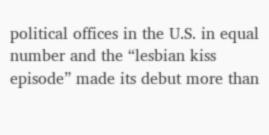political offices in the U.S. in equal number and the “lesbian kiss episode” made its debut more than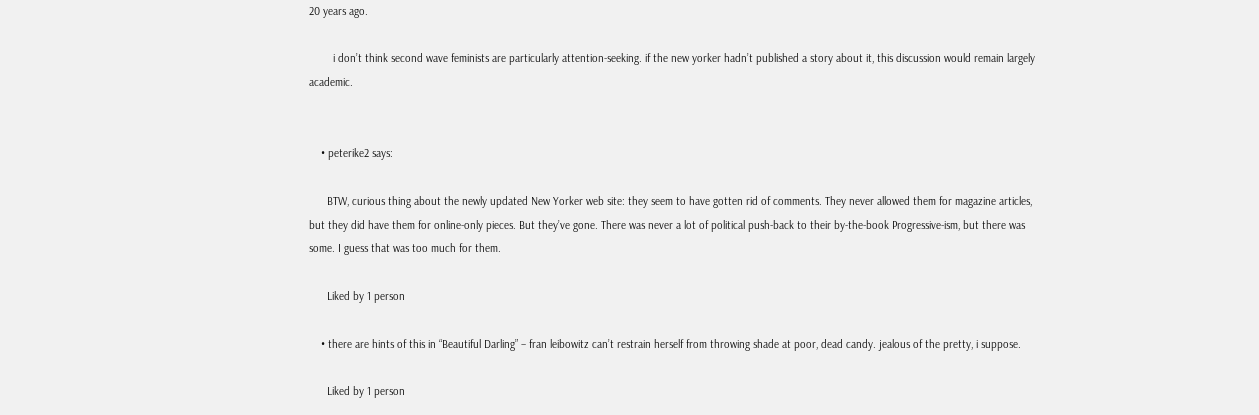20 years ago.

        i don’t think second wave feminists are particularly attention-seeking. if the new yorker hadn’t published a story about it, this discussion would remain largely academic.


    • peterike2 says:

      BTW, curious thing about the newly updated New Yorker web site: they seem to have gotten rid of comments. They never allowed them for magazine articles, but they did have them for online-only pieces. But they’ve gone. There was never a lot of political push-back to their by-the-book Progressive-ism, but there was some. I guess that was too much for them.

      Liked by 1 person

    • there are hints of this in “Beautiful Darling” – fran leibowitz can’t restrain herself from throwing shade at poor, dead candy. jealous of the pretty, i suppose.

      Liked by 1 person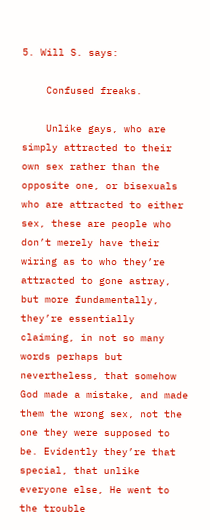5. Will S. says:

    Confused freaks.

    Unlike gays, who are simply attracted to their own sex rather than the opposite one, or bisexuals who are attracted to either sex, these are people who don’t merely have their wiring as to who they’re attracted to gone astray, but more fundamentally, they’re essentially claiming, in not so many words perhaps but nevertheless, that somehow God made a mistake, and made them the wrong sex, not the one they were supposed to be. Evidently they’re that special, that unlike everyone else, He went to the trouble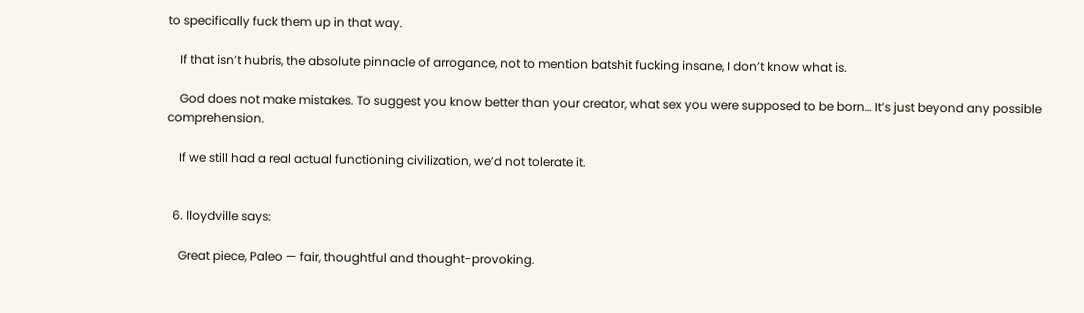to specifically fuck them up in that way.

    If that isn’t hubris, the absolute pinnacle of arrogance, not to mention batshit fucking insane, I don’t know what is.

    God does not make mistakes. To suggest you know better than your creator, what sex you were supposed to be born… It’s just beyond any possible comprehension.

    If we still had a real actual functioning civilization, we’d not tolerate it.


  6. lloydville says:

    Great piece, Paleo — fair, thoughtful and thought-provoking.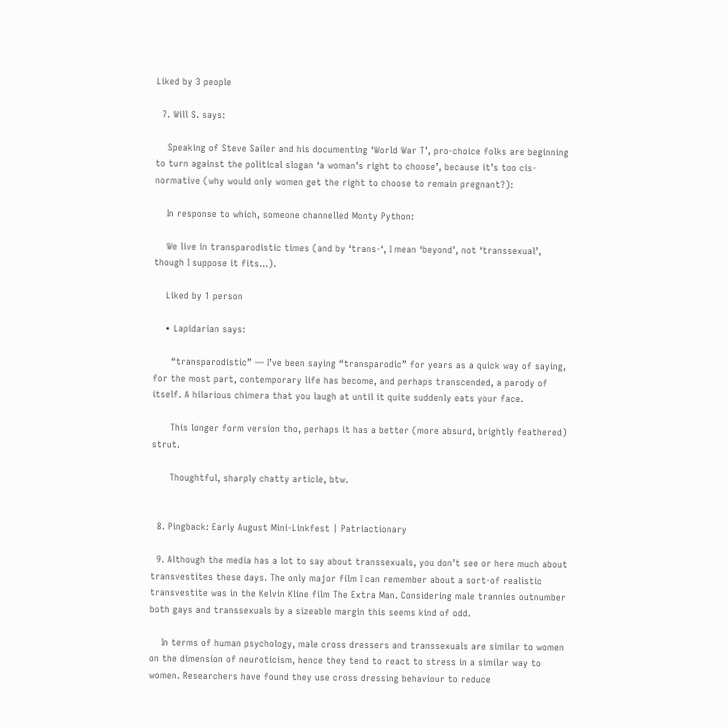Liked by 3 people

  7. Will S. says:

    Speaking of Steve Sailer and his documenting ‘World War T’, pro-choice folks are beginning to turn against the political slogan ‘a woman’s right to choose’, because it’s too cis-normative (why would only women get the right to choose to remain pregnant?):

    In response to which, someone channelled Monty Python:

    We live in transparodistic times (and by ‘trans-‘, I mean ‘beyond’, not ‘transsexual’, though I suppose it fits…).

    Liked by 1 person

    • Lapidarian says:

      “transparodistic” — I’ve been saying “transparodic” for years as a quick way of saying, for the most part, contemporary life has become, and perhaps transcended, a parody of itself. A hilarious chimera that you laugh at until it quite suddenly eats your face.

      This longer form version tho, perhaps it has a better (more absurd, brightly feathered) strut.

      Thoughtful, sharply chatty article, btw.


  8. Pingback: Early August Mini-Linkfest | Patriactionary

  9. Although the media has a lot to say about transsexuals, you don’t see or here much about transvestites these days. The only major film I can remember about a sort-of realistic transvestite was in the Kelvin Kline film The Extra Man. Considering male trannies outnumber both gays and transsexuals by a sizeable margin this seems kind of odd.

    In terms of human psychology, male cross dressers and transsexuals are similar to women on the dimension of neuroticism, hence they tend to react to stress in a similar way to women. Researchers have found they use cross dressing behaviour to reduce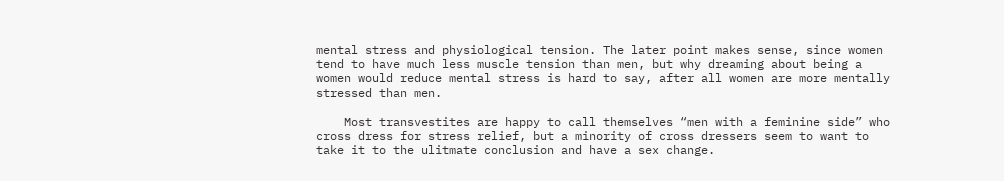mental stress and physiological tension. The later point makes sense, since women tend to have much less muscle tension than men, but why dreaming about being a women would reduce mental stress is hard to say, after all women are more mentally stressed than men.

    Most transvestites are happy to call themselves “men with a feminine side” who cross dress for stress relief, but a minority of cross dressers seem to want to take it to the ulitmate conclusion and have a sex change.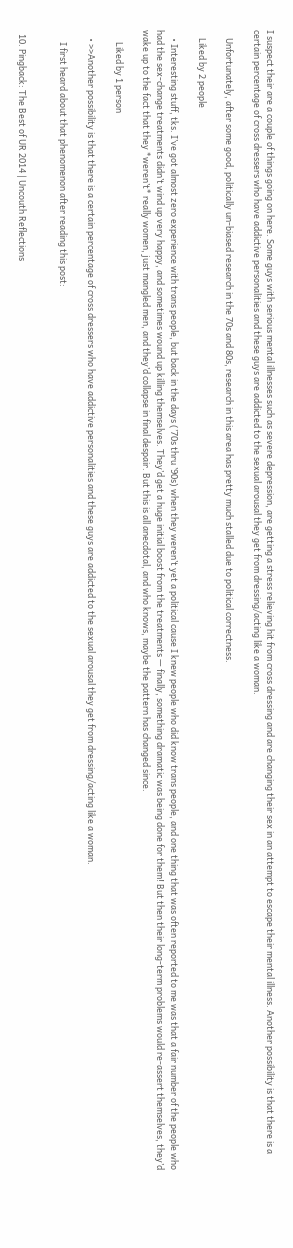I suspect their are a couple of things going on here. Some guys with serious mental illnesses such as severe depression, are getting a stress relieving hit from cross dressing and are changing their sex in an attempt to escape their mental illness. Another possibility is that there is a certain percentage of cross dressers who have addictive personalities and these guys are addicted to the sexual arousal they get from dressing/acting like a woman.

    Unfortunately, after some good, politically un-biased research in the 70s and 80s, research in this area has pretty much stalled due to political correctness.

    Liked by 2 people

    • Interesting stuff, tks. I’ve got almost zero experience with trans people, but back in the days (’70s thru ’90s) when they weren’t yet a political cause I knew people who did know trans people, and one thing that was often reported to me was that a fair number of the people who had the sex-change treatments didn’t wind up very happy, and sometimes wound up killing themselves. They’d get a huge initial boost from the treatments — finally, something dramatic was being done for them! But then their long-term problems would re-assert themselves, they’d wake up to the fact that they *weren’t* really women, just mangled men, and they’d collapse in final despair. But this is all anecdotal, and who knows, maybe the pattern has changed since.

      Liked by 1 person

    • >>Another possibility is that there is a certain percentage of cross dressers who have addictive personalities and these guys are addicted to the sexual arousal they get from dressing/acting like a woman.

      I first heard about that phenomenon after reading this post:


  10. Pingback: The Best of UR 2014 | Uncouth Reflections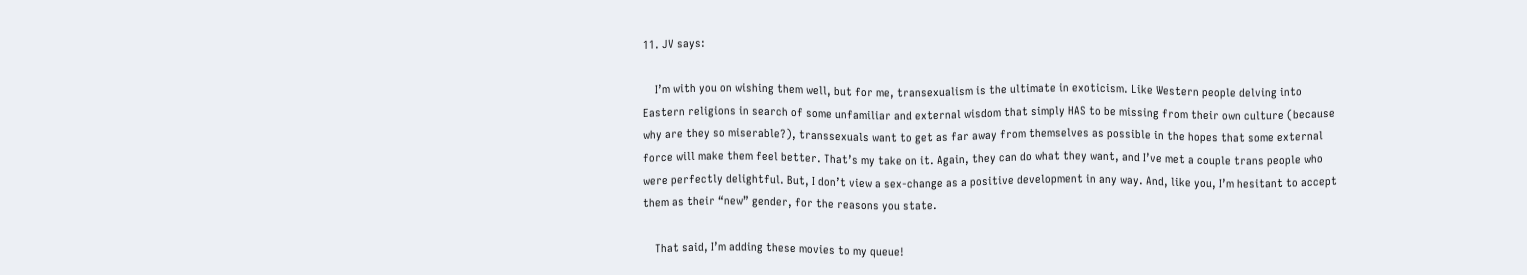11. JV says:

    I’m with you on wishing them well, but for me, transexualism is the ultimate in exoticism. Like Western people delving into Eastern religions in search of some unfamiliar and external wisdom that simply HAS to be missing from their own culture (because why are they so miserable?), transsexuals want to get as far away from themselves as possible in the hopes that some external force will make them feel better. That’s my take on it. Again, they can do what they want, and I’ve met a couple trans people who were perfectly delightful. But, I don’t view a sex-change as a positive development in any way. And, like you, I’m hesitant to accept them as their “new” gender, for the reasons you state.

    That said, I’m adding these movies to my queue!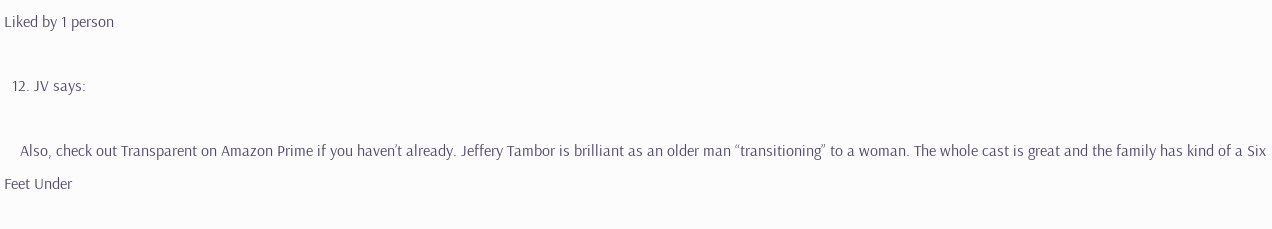Liked by 1 person

  12. JV says:

    Also, check out Transparent on Amazon Prime if you haven’t already. Jeffery Tambor is brilliant as an older man “transitioning” to a woman. The whole cast is great and the family has kind of a Six Feet Under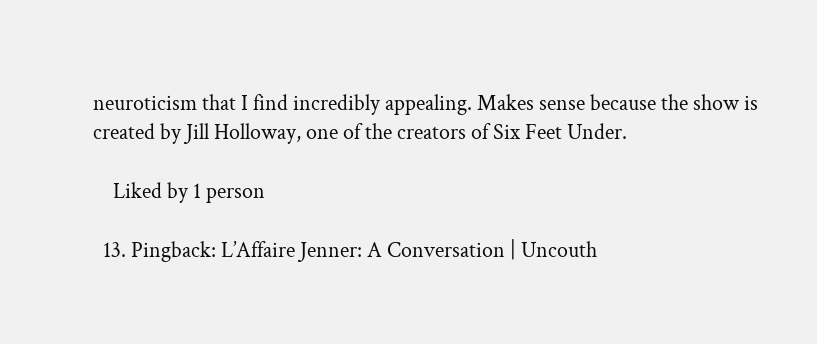neuroticism that I find incredibly appealing. Makes sense because the show is created by Jill Holloway, one of the creators of Six Feet Under.

    Liked by 1 person

  13. Pingback: L’Affaire Jenner: A Conversation | Uncouth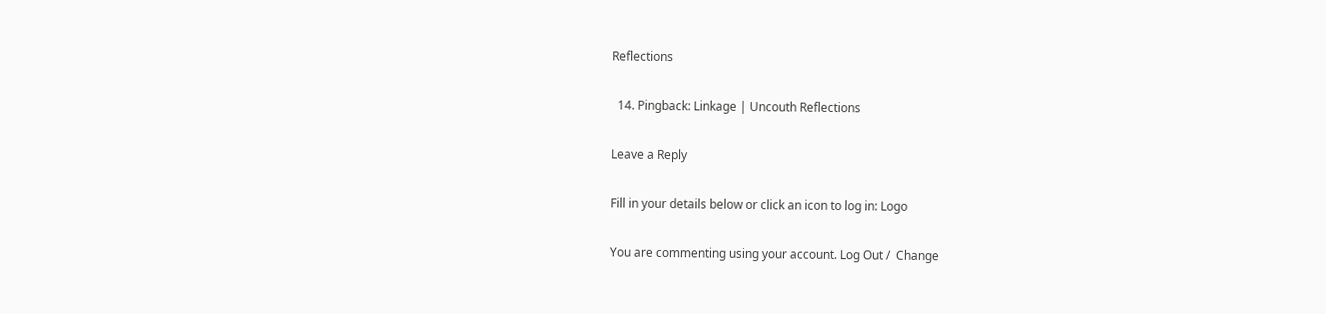Reflections

  14. Pingback: Linkage | Uncouth Reflections

Leave a Reply

Fill in your details below or click an icon to log in: Logo

You are commenting using your account. Log Out /  Change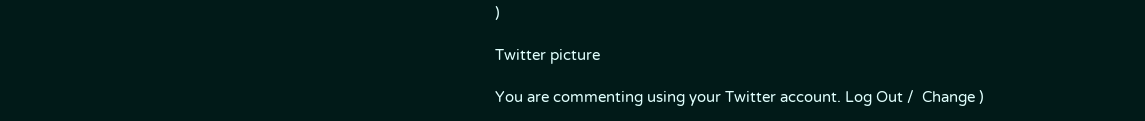)

Twitter picture

You are commenting using your Twitter account. Log Out /  Change )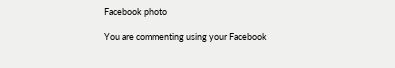Facebook photo

You are commenting using your Facebook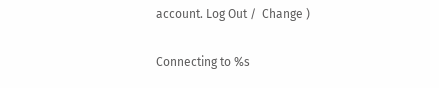account. Log Out /  Change )

Connecting to %s